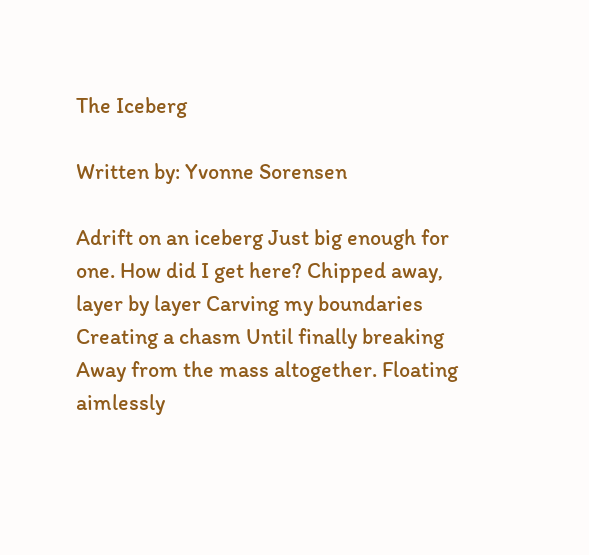The Iceberg

Written by: Yvonne Sorensen

Adrift on an iceberg Just big enough for one. How did I get here? Chipped away, layer by layer Carving my boundaries Creating a chasm Until finally breaking Away from the mass altogether. Floating aimlessly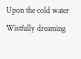Upon the cold water Wistfully dreaming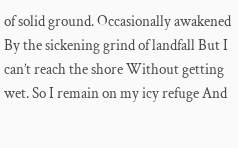of solid ground. Occasionally awakened By the sickening grind of landfall But I can’t reach the shore Without getting wet. So I remain on my icy refuge And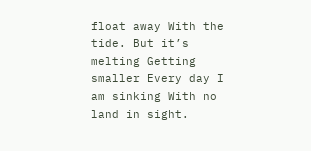float away With the tide. But it’s melting Getting smaller Every day I am sinking With no land in sight.